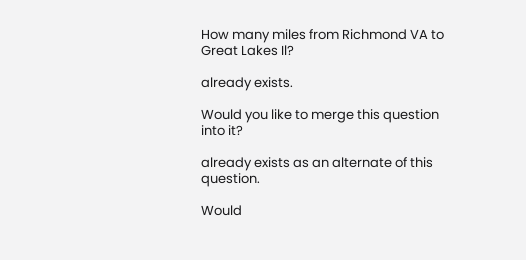How many miles from Richmond VA to Great Lakes Il?

already exists.

Would you like to merge this question into it?

already exists as an alternate of this question.

Would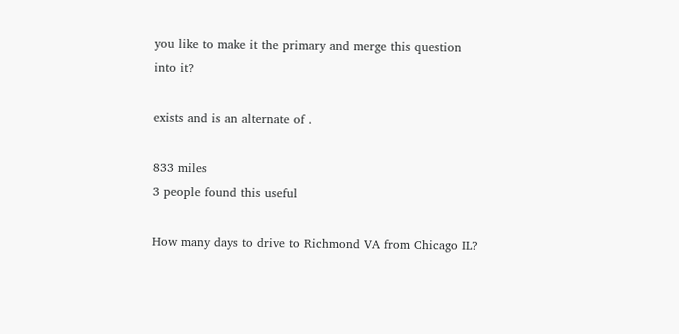you like to make it the primary and merge this question into it?

exists and is an alternate of .

833 miles
3 people found this useful

How many days to drive to Richmond VA from Chicago IL?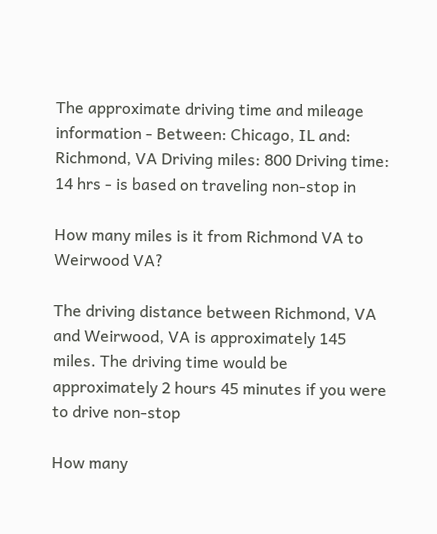The approximate driving time and mileage information - Between: Chicago, IL and: Richmond, VA Driving miles: 800 Driving time: 14 hrs - is based on traveling non-stop in

How many miles is it from Richmond VA to Weirwood VA?

The driving distance between Richmond, VA and Weirwood, VA is approximately 145 miles. The driving time would be approximately 2 hours 45 minutes if you were to drive non-stop

How many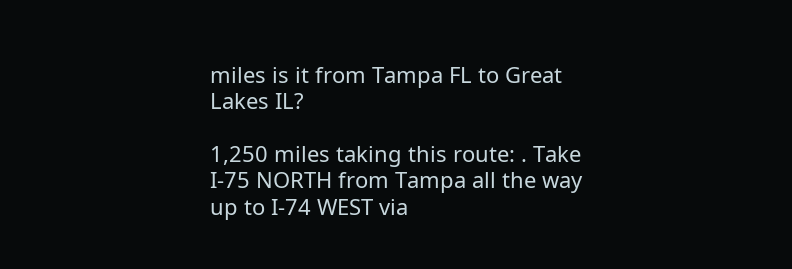miles is it from Tampa FL to Great Lakes IL?

1,250 miles taking this route: . Take I-75 NORTH from Tampa all the way up to I-74 WEST via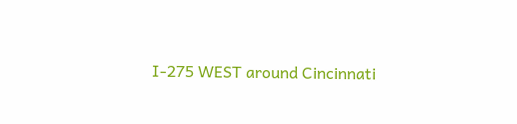I-275 WEST around Cincinnati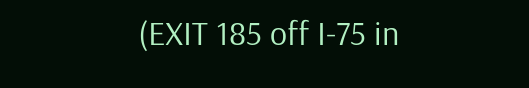(EXIT 185 off I-75 in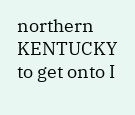northern KENTUCKY to get onto I